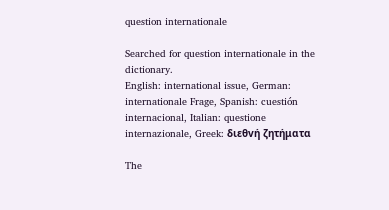question internationale

Searched for question internationale in the dictionary.
English: international issue, German: internationale Frage, Spanish: cuestión internacional, Italian: questione internazionale, Greek: διεθvή ζητήματα

The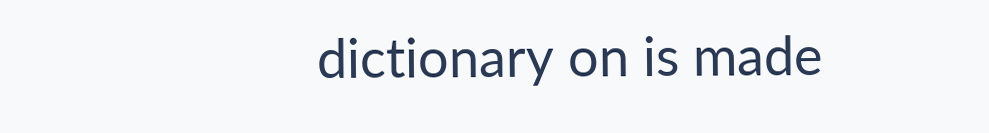dictionary on is made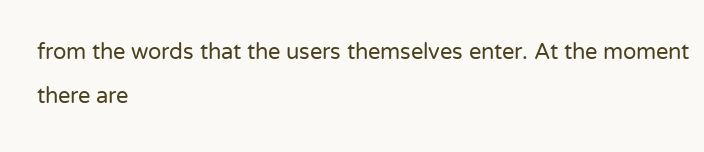from the words that the users themselves enter. At the moment there are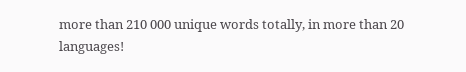more than 210 000 unique words totally, in more than 20 languages!